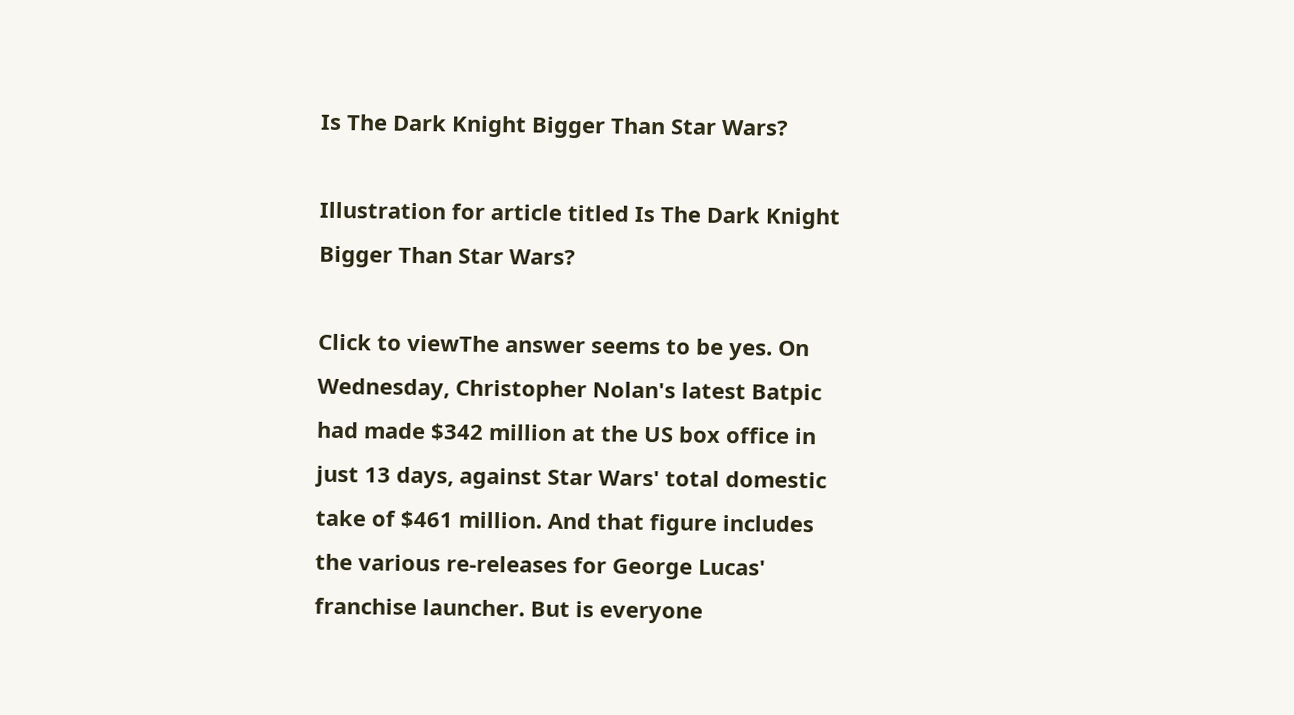Is The Dark Knight Bigger Than Star Wars?

Illustration for article titled Is The Dark Knight Bigger Than Star Wars?

Click to viewThe answer seems to be yes. On Wednesday, Christopher Nolan's latest Batpic had made $342 million at the US box office in just 13 days, against Star Wars' total domestic take of $461 million. And that figure includes the various re-releases for George Lucas' franchise launcher. But is everyone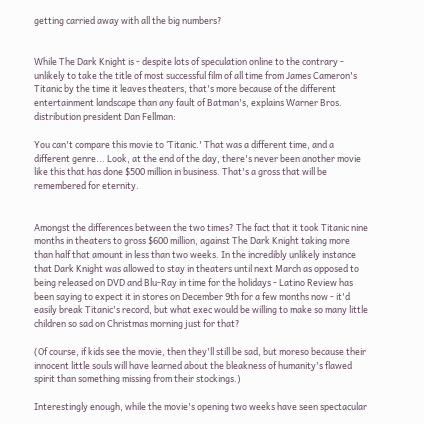getting carried away with all the big numbers?


While The Dark Knight is - despite lots of speculation online to the contrary - unlikely to take the title of most successful film of all time from James Cameron's Titanic by the time it leaves theaters, that's more because of the different entertainment landscape than any fault of Batman's, explains Warner Bros. distribution president Dan Fellman:

You can't compare this movie to ‘Titanic.' That was a different time, and a different genre... Look, at the end of the day, there's never been another movie like this that has done $500 million in business. That's a gross that will be remembered for eternity.


Amongst the differences between the two times? The fact that it took Titanic nine months in theaters to gross $600 million, against The Dark Knight taking more than half that amount in less than two weeks. In the incredibly unlikely instance that Dark Knight was allowed to stay in theaters until next March as opposed to being released on DVD and Blu-Ray in time for the holidays - Latino Review has been saying to expect it in stores on December 9th for a few months now - it'd easily break Titanic's record, but what exec would be willing to make so many little children so sad on Christmas morning just for that?

(Of course, if kids see the movie, then they'll still be sad, but moreso because their innocent little souls will have learned about the bleakness of humanity's flawed spirit than something missing from their stockings.)

Interestingly enough, while the movie's opening two weeks have seen spectacular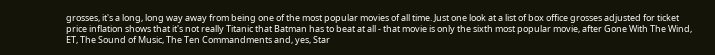grosses, it's a long, long way away from being one of the most popular movies of all time. Just one look at a list of box office grosses adjusted for ticket price inflation shows that it's not really Titanic that Batman has to beat at all - that movie is only the sixth most popular movie, after Gone With The Wind, ET, The Sound of Music, The Ten Commandments and, yes, Star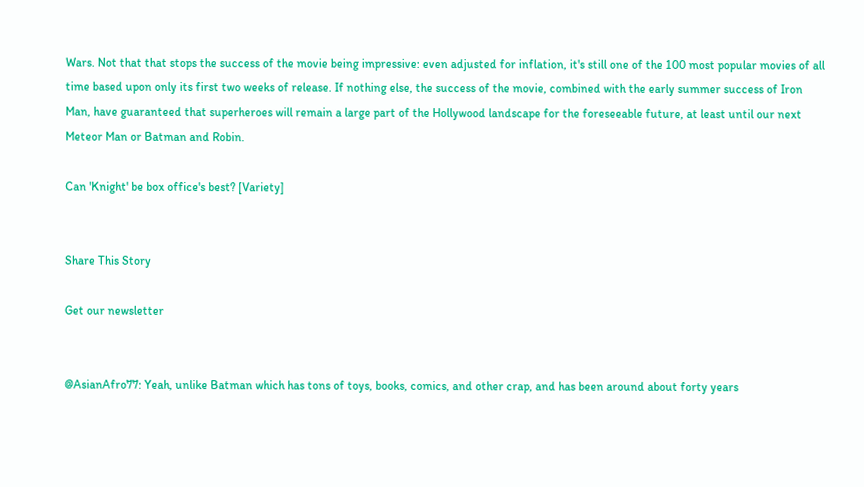Wars. Not that that stops the success of the movie being impressive: even adjusted for inflation, it's still one of the 100 most popular movies of all time based upon only its first two weeks of release. If nothing else, the success of the movie, combined with the early summer success of Iron Man, have guaranteed that superheroes will remain a large part of the Hollywood landscape for the foreseeable future, at least until our next Meteor Man or Batman and Robin.

Can 'Knight' be box office's best? [Variety]


Share This Story

Get our newsletter


@AsianAfro77: Yeah, unlike Batman which has tons of toys, books, comics, and other crap, and has been around about forty years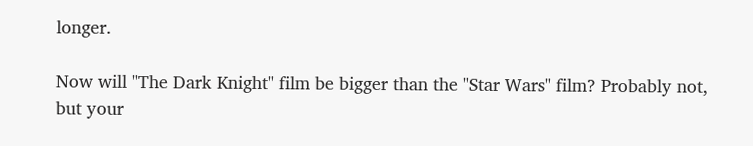longer.

Now will "The Dark Knight" film be bigger than the "Star Wars" film? Probably not, but your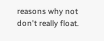reasons why not don't really float.